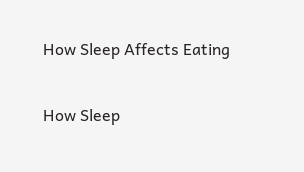How Sleep Affects Eating

How Sleep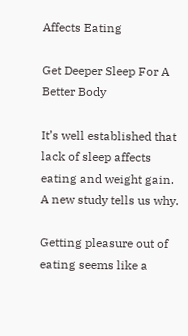Affects Eating

Get Deeper Sleep For A Better Body

It’s well established that lack of sleep affects eating and weight gain. A new study tells us why.

Getting pleasure out of eating seems like a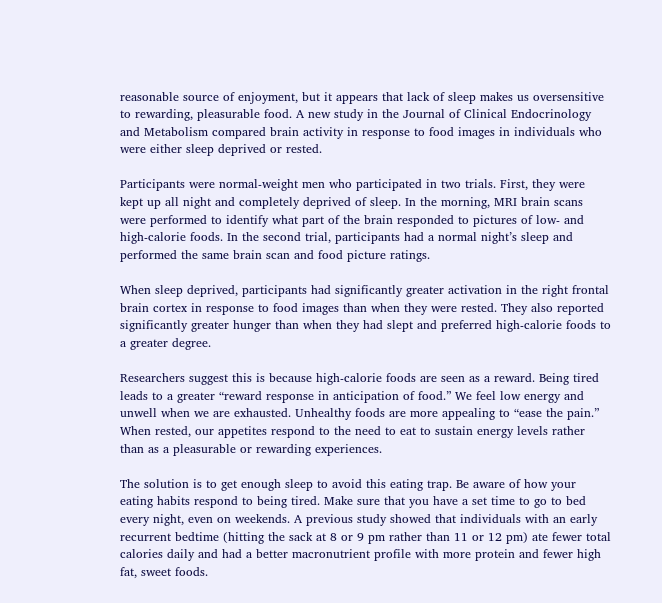reasonable source of enjoyment, but it appears that lack of sleep makes us oversensitive to rewarding, pleasurable food. A new study in the Journal of Clinical Endocrinology and Metabolism compared brain activity in response to food images in individuals who were either sleep deprived or rested.

Participants were normal-weight men who participated in two trials. First, they were kept up all night and completely deprived of sleep. In the morning, MRI brain scans were performed to identify what part of the brain responded to pictures of low- and high-calorie foods. In the second trial, participants had a normal night’s sleep and performed the same brain scan and food picture ratings.

When sleep deprived, participants had significantly greater activation in the right frontal brain cortex in response to food images than when they were rested. They also reported significantly greater hunger than when they had slept and preferred high-calorie foods to a greater degree.

Researchers suggest this is because high-calorie foods are seen as a reward. Being tired leads to a greater “reward response in anticipation of food.” We feel low energy and unwell when we are exhausted. Unhealthy foods are more appealing to “ease the pain.” When rested, our appetites respond to the need to eat to sustain energy levels rather than as a pleasurable or rewarding experiences.

The solution is to get enough sleep to avoid this eating trap. Be aware of how your eating habits respond to being tired. Make sure that you have a set time to go to bed every night, even on weekends. A previous study showed that individuals with an early recurrent bedtime (hitting the sack at 8 or 9 pm rather than 11 or 12 pm) ate fewer total calories daily and had a better macronutrient profile with more protein and fewer high fat, sweet foods.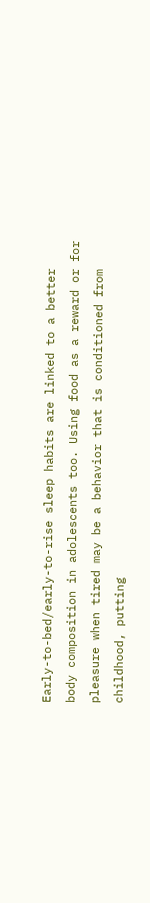Early-to-bed/early-to-rise sleep habits are linked to a better body composition in adolescents too. Using food as a reward or for pleasure when tired may be a behavior that is conditioned from childhood, putting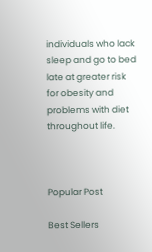individuals who lack sleep and go to bed late at greater risk for obesity and problems with diet throughout life.



Popular Post

Best Sellers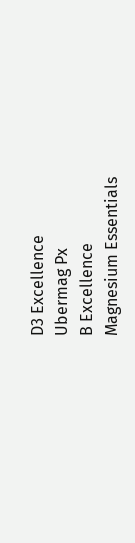D3 Excellence
Ubermag Px
B Excellence
Magnesium Essentials